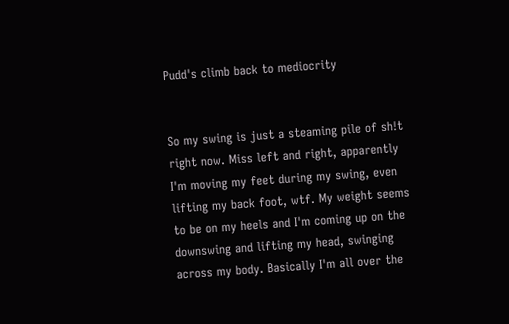Pudd's climb back to mediocrity


So my swing is just a steaming pile of sh!t right now. Miss left and right, apparently I'm moving my feet during my swing, even lifting my back foot, wtf. My weight seems to be on my heels and I'm coming up on the downswing and lifting my head, swinging across my body. Basically I'm all over the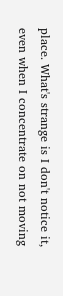place. What's strange is I don't notice it, even when I concentrate on not moving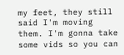my feet, they still said I'm moving them. I'm gonna take some vids so you can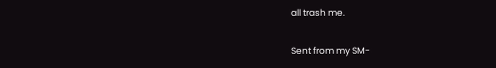all trash me.

Sent from my SM-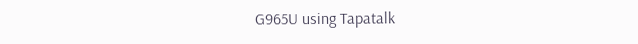G965U using Tapatalk